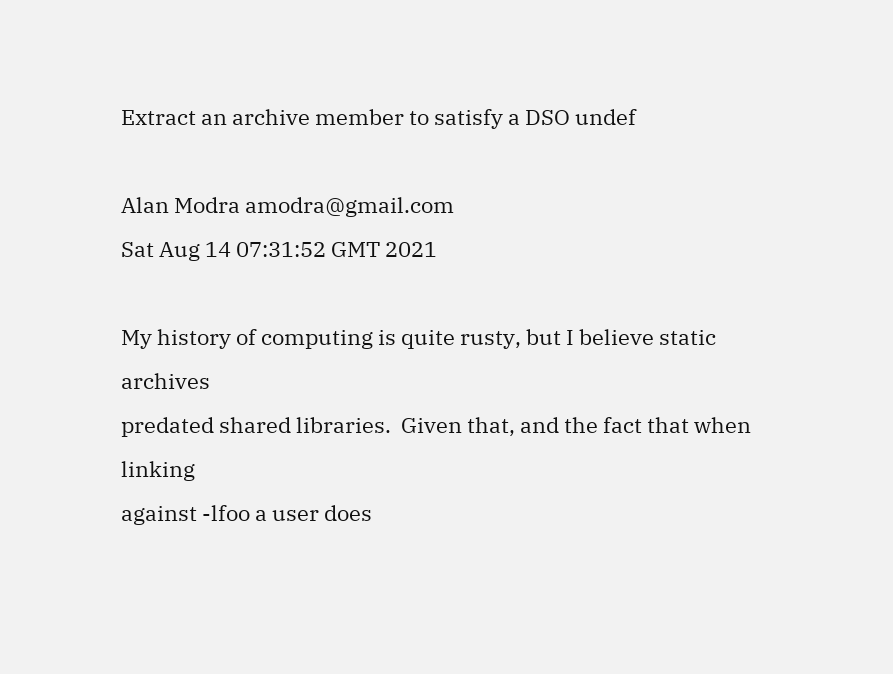Extract an archive member to satisfy a DSO undef

Alan Modra amodra@gmail.com
Sat Aug 14 07:31:52 GMT 2021

My history of computing is quite rusty, but I believe static archives
predated shared libraries.  Given that, and the fact that when linking
against -lfoo a user does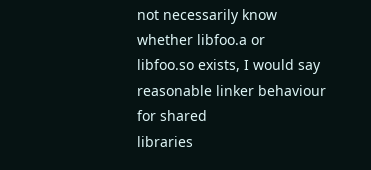not necessarily know whether libfoo.a or
libfoo.so exists, I would say reasonable linker behaviour for shared
libraries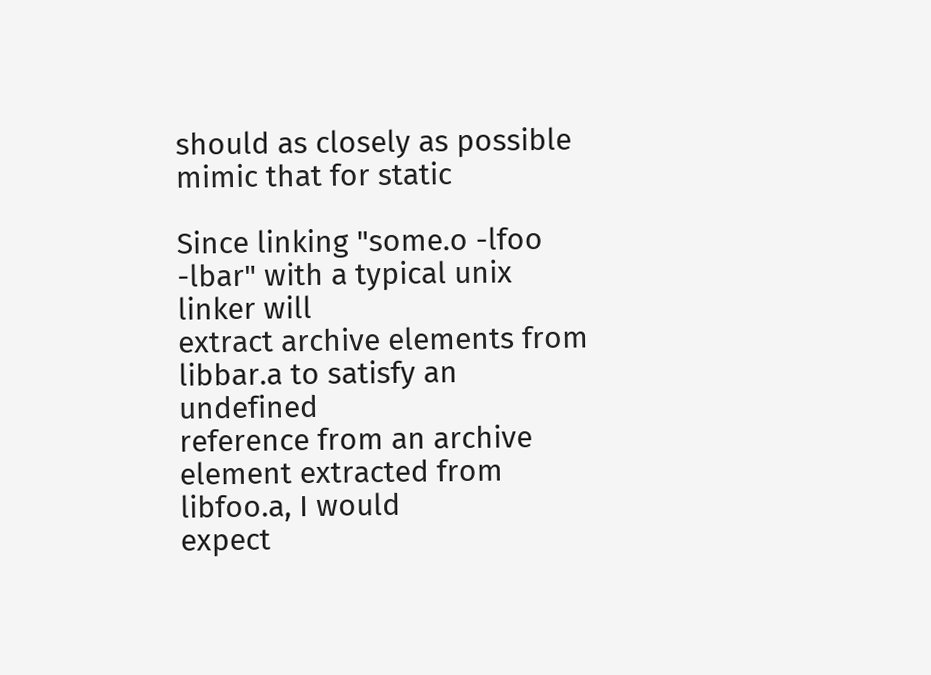should as closely as possible mimic that for static

Since linking "some.o -lfoo -lbar" with a typical unix linker will
extract archive elements from libbar.a to satisfy an undefined
reference from an archive element extracted from libfoo.a, I would
expect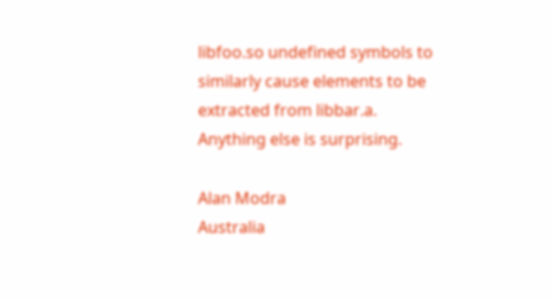libfoo.so undefined symbols to similarly cause elements to be
extracted from libbar.a.  Anything else is surprising.

Alan Modra
Australia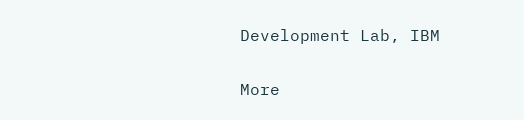Development Lab, IBM

More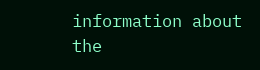information about the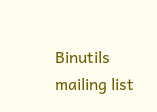Binutils mailing list